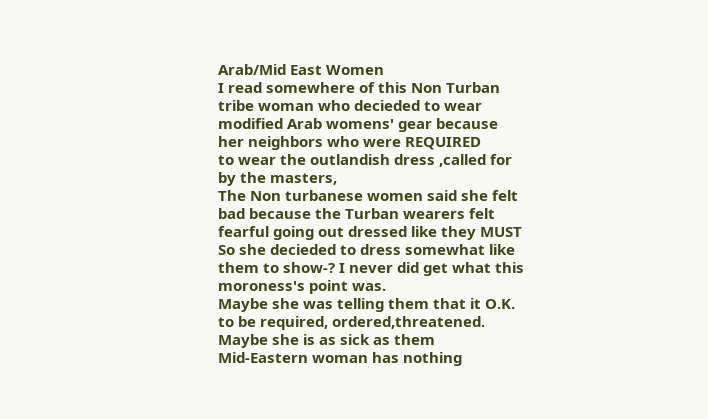Arab/Mid East Women
I read somewhere of this Non Turban tribe woman who decieded to wear modified Arab womens' gear because her neighbors who were REQUIRED
to wear the outlandish dress ,called for by the masters,
The Non turbanese women said she felt bad because the Turban wearers felt fearful going out dressed like they MUST
So she decieded to dress somewhat like them to show-? I never did get what this moroness's point was.
Maybe she was telling them that it O.K. to be required, ordered,threatened.
Maybe she is as sick as them
Mid-Eastern woman has nothing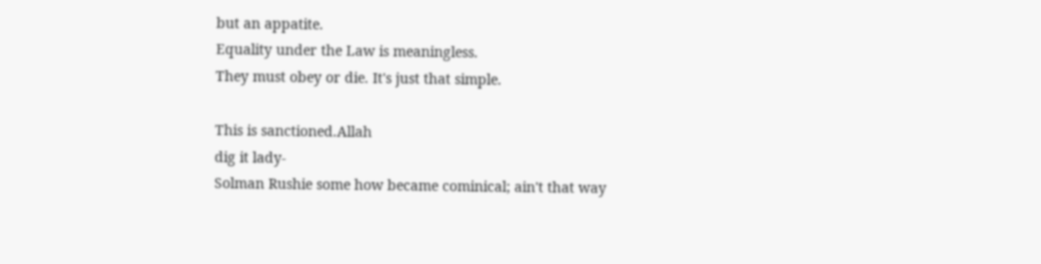but an appatite.
Equality under the Law is meaningless.
They must obey or die. It's just that simple.

This is sanctioned.Allah
dig it lady-
Solman Rushie some how became cominical; ain't that way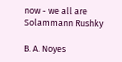now - we all are Solammann Rushky

B. A. Noyes